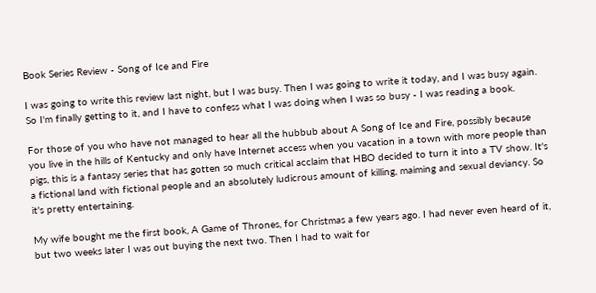Book Series Review - Song of Ice and Fire

I was going to write this review last night, but I was busy. Then I was going to write it today, and I was busy again. So I'm finally getting to it, and I have to confess what I was doing when I was so busy - I was reading a book.

For those of you who have not managed to hear all the hubbub about A Song of Ice and Fire, possibly because you live in the hills of Kentucky and only have Internet access when you vacation in a town with more people than pigs, this is a fantasy series that has gotten so much critical acclaim that HBO decided to turn it into a TV show. It's a fictional land with fictional people and an absolutely ludicrous amount of killing, maiming and sexual deviancy. So it's pretty entertaining.

My wife bought me the first book, A Game of Thrones, for Christmas a few years ago. I had never even heard of it, but two weeks later I was out buying the next two. Then I had to wait for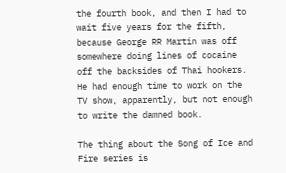the fourth book, and then I had to wait five years for the fifth, because George RR Martin was off somewhere doing lines of cocaine off the backsides of Thai hookers. He had enough time to work on the TV show, apparently, but not enough to write the damned book.

The thing about the Song of Ice and Fire series is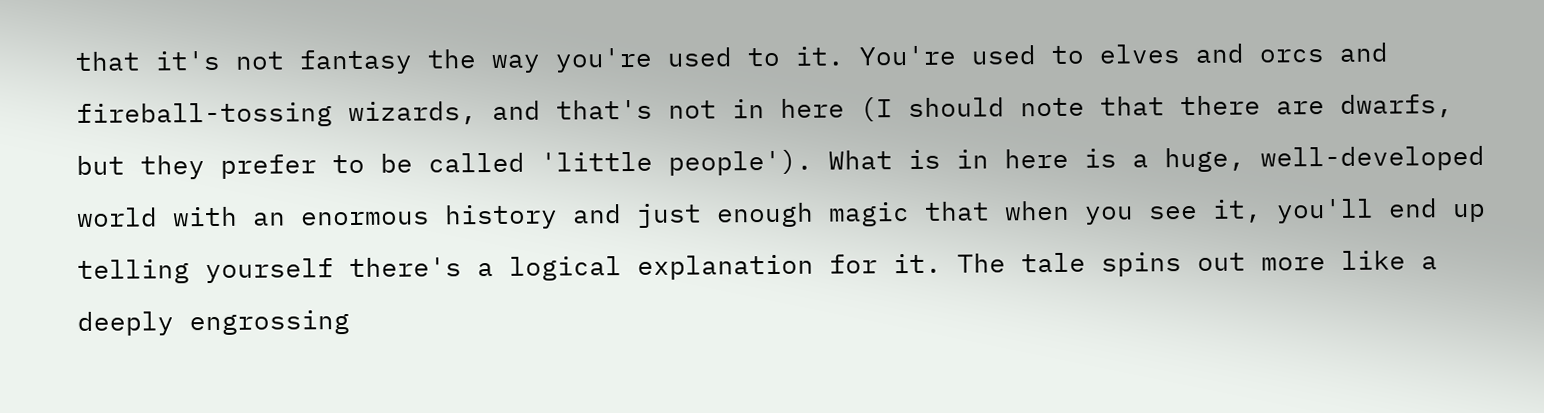that it's not fantasy the way you're used to it. You're used to elves and orcs and fireball-tossing wizards, and that's not in here (I should note that there are dwarfs, but they prefer to be called 'little people'). What is in here is a huge, well-developed world with an enormous history and just enough magic that when you see it, you'll end up telling yourself there's a logical explanation for it. The tale spins out more like a deeply engrossing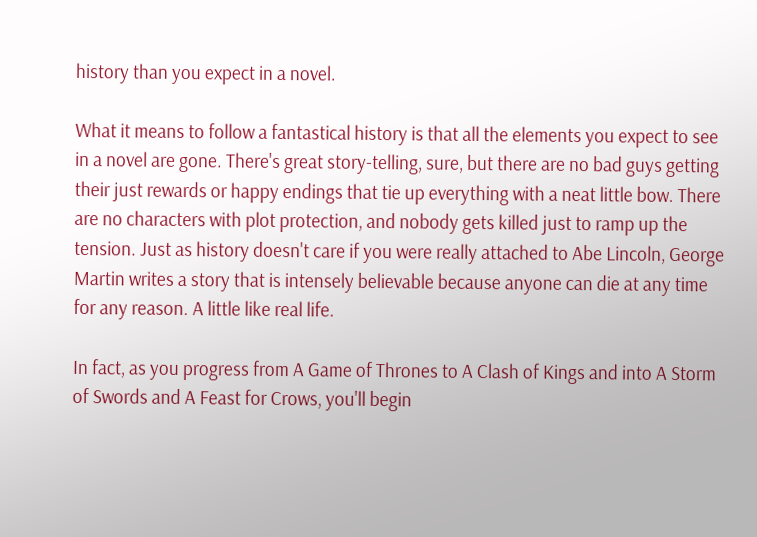history than you expect in a novel.

What it means to follow a fantastical history is that all the elements you expect to see in a novel are gone. There's great story-telling, sure, but there are no bad guys getting their just rewards or happy endings that tie up everything with a neat little bow. There are no characters with plot protection, and nobody gets killed just to ramp up the tension. Just as history doesn't care if you were really attached to Abe Lincoln, George Martin writes a story that is intensely believable because anyone can die at any time for any reason. A little like real life.

In fact, as you progress from A Game of Thrones to A Clash of Kings and into A Storm of Swords and A Feast for Crows, you'll begin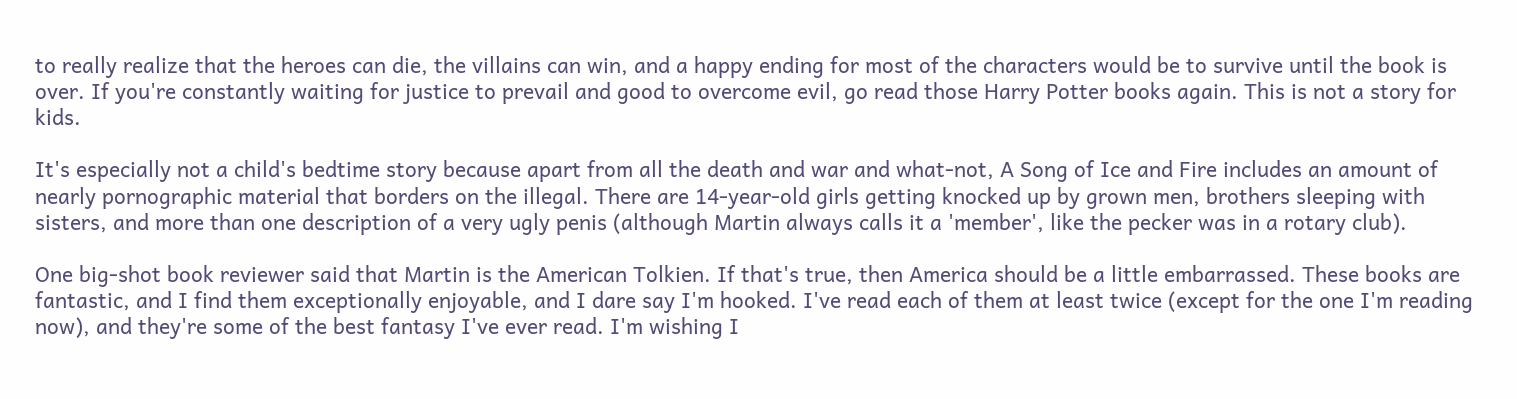to really realize that the heroes can die, the villains can win, and a happy ending for most of the characters would be to survive until the book is over. If you're constantly waiting for justice to prevail and good to overcome evil, go read those Harry Potter books again. This is not a story for kids.

It's especially not a child's bedtime story because apart from all the death and war and what-not, A Song of Ice and Fire includes an amount of nearly pornographic material that borders on the illegal. There are 14-year-old girls getting knocked up by grown men, brothers sleeping with sisters, and more than one description of a very ugly penis (although Martin always calls it a 'member', like the pecker was in a rotary club).

One big-shot book reviewer said that Martin is the American Tolkien. If that's true, then America should be a little embarrassed. These books are fantastic, and I find them exceptionally enjoyable, and I dare say I'm hooked. I've read each of them at least twice (except for the one I'm reading now), and they're some of the best fantasy I've ever read. I'm wishing I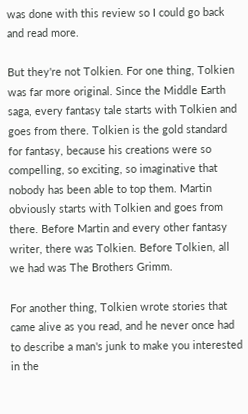was done with this review so I could go back and read more.

But they're not Tolkien. For one thing, Tolkien was far more original. Since the Middle Earth saga, every fantasy tale starts with Tolkien and goes from there. Tolkien is the gold standard for fantasy, because his creations were so compelling, so exciting, so imaginative that nobody has been able to top them. Martin obviously starts with Tolkien and goes from there. Before Martin and every other fantasy writer, there was Tolkien. Before Tolkien, all we had was The Brothers Grimm.

For another thing, Tolkien wrote stories that came alive as you read, and he never once had to describe a man's junk to make you interested in the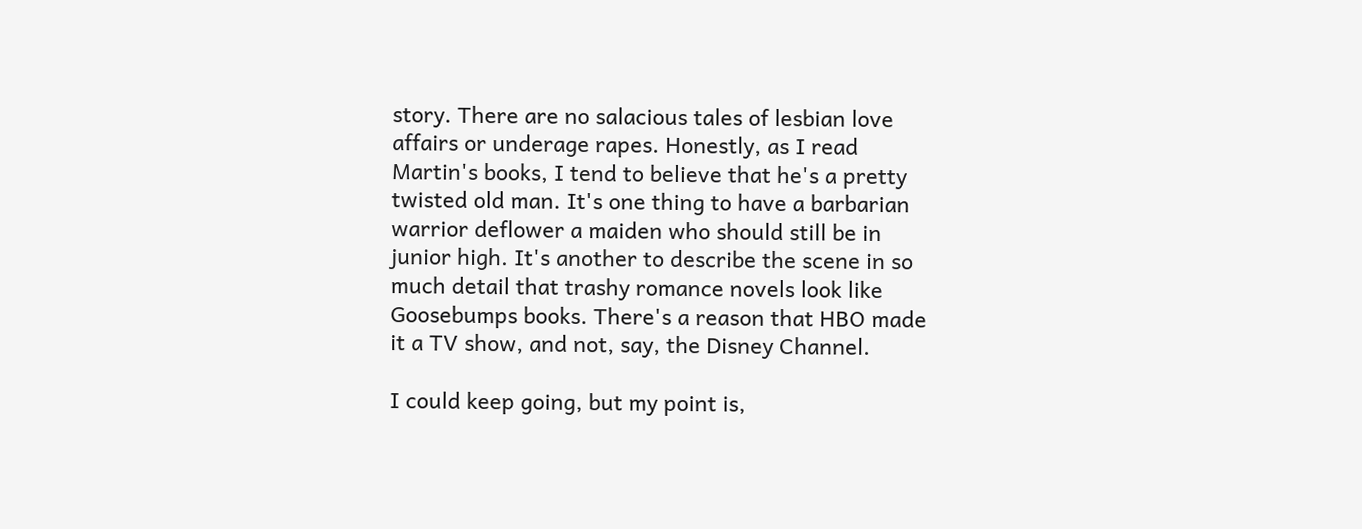story. There are no salacious tales of lesbian love affairs or underage rapes. Honestly, as I read Martin's books, I tend to believe that he's a pretty twisted old man. It's one thing to have a barbarian warrior deflower a maiden who should still be in junior high. It's another to describe the scene in so much detail that trashy romance novels look like Goosebumps books. There's a reason that HBO made it a TV show, and not, say, the Disney Channel.

I could keep going, but my point is,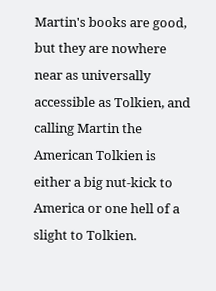Martin's books are good, but they are nowhere near as universally accessible as Tolkien, and calling Martin the American Tolkien is either a big nut-kick to America or one hell of a slight to Tolkien.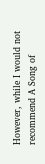However, while I would not recommend A Song of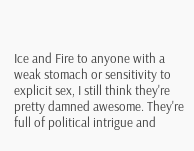Ice and Fire to anyone with a weak stomach or sensitivity to explicit sex, I still think they're pretty damned awesome. They're full of political intrigue and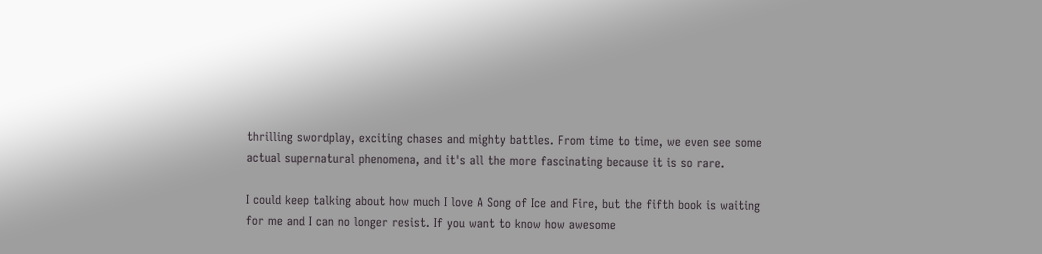thrilling swordplay, exciting chases and mighty battles. From time to time, we even see some actual supernatural phenomena, and it's all the more fascinating because it is so rare.

I could keep talking about how much I love A Song of Ice and Fire, but the fifth book is waiting for me and I can no longer resist. If you want to know how awesome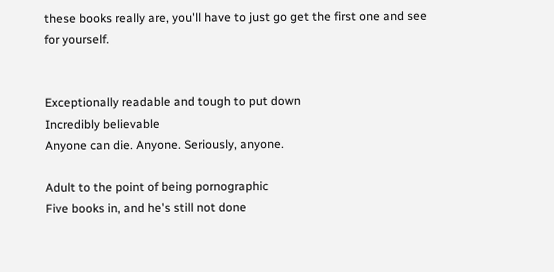these books really are, you'll have to just go get the first one and see for yourself.


Exceptionally readable and tough to put down
Incredibly believable
Anyone can die. Anyone. Seriously, anyone.

Adult to the point of being pornographic
Five books in, and he's still not done